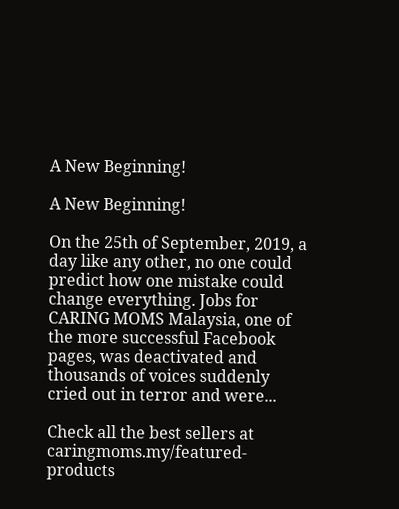A New Beginning!

A New Beginning!

On the 25th of September, 2019, a day like any other, no one could predict how one mistake could change everything. Jobs for CARING MOMS Malaysia, one of the more successful Facebook pages, was deactivated and thousands of voices suddenly cried out in terror and were...

Check all the best sellers at caringmoms.my/featured-products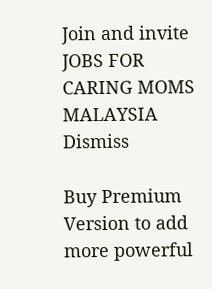Join and invite JOBS FOR CARING MOMS MALAYSIA Dismiss

Buy Premium Version to add more powerful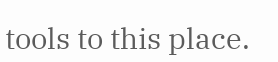tools to this place.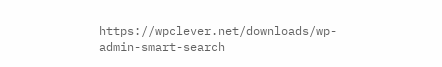https://wpclever.net/downloads/wp-admin-smart-search